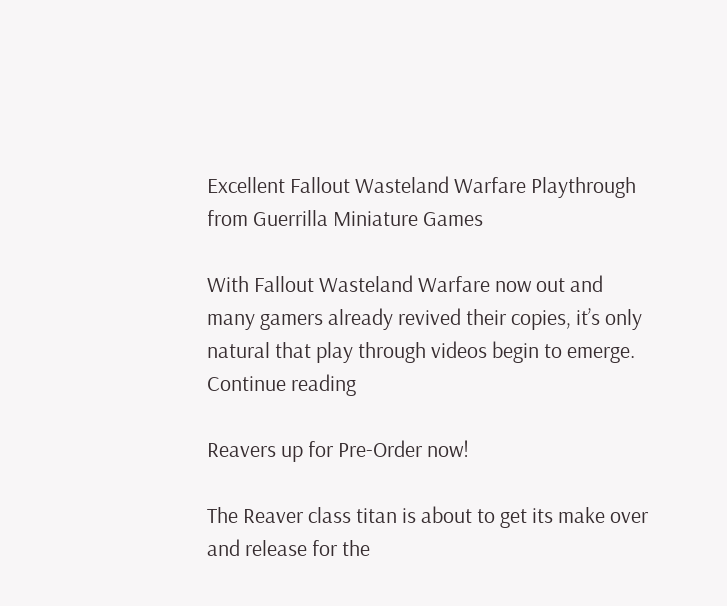Excellent Fallout Wasteland Warfare Playthrough from Guerrilla Miniature Games

With Fallout Wasteland Warfare now out and many gamers already revived their copies, it’s only natural that play through videos begin to emerge. Continue reading

Reavers up for Pre-Order now!

The Reaver class titan is about to get its make over and release for the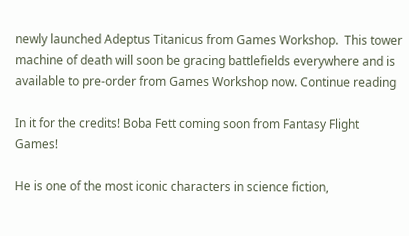newly launched Adeptus Titanicus from Games Workshop.  This tower machine of death will soon be gracing battlefields everywhere and is available to pre-order from Games Workshop now. Continue reading

In it for the credits! Boba Fett coming soon from Fantasy Flight Games!

He is one of the most iconic characters in science fiction,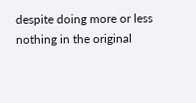despite doing more or less nothing in the original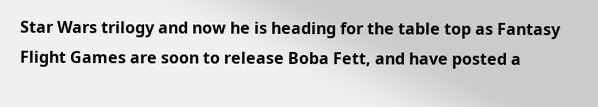Star Wars trilogy and now he is heading for the table top as Fantasy Flight Games are soon to release Boba Fett, and have posted a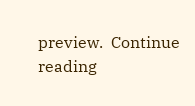preview.  Continue reading